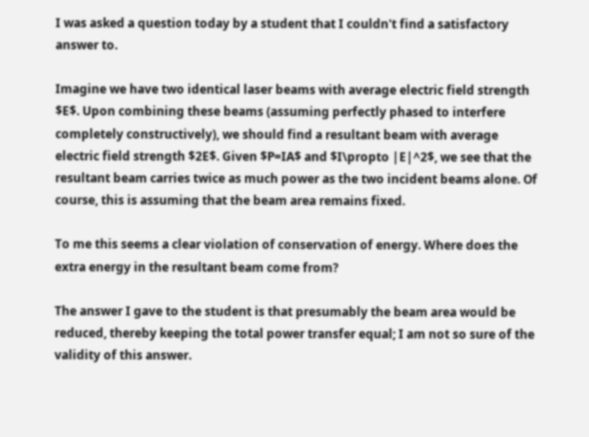I was asked a question today by a student that I couldn't find a satisfactory answer to.

Imagine we have two identical laser beams with average electric field strength $E$. Upon combining these beams (assuming perfectly phased to interfere completely constructively), we should find a resultant beam with average electric field strength $2E$. Given $P=IA$ and $I\propto |E|^2$, we see that the resultant beam carries twice as much power as the two incident beams alone. Of course, this is assuming that the beam area remains fixed.

To me this seems a clear violation of conservation of energy. Where does the extra energy in the resultant beam come from?

The answer I gave to the student is that presumably the beam area would be reduced, thereby keeping the total power transfer equal; I am not so sure of the validity of this answer.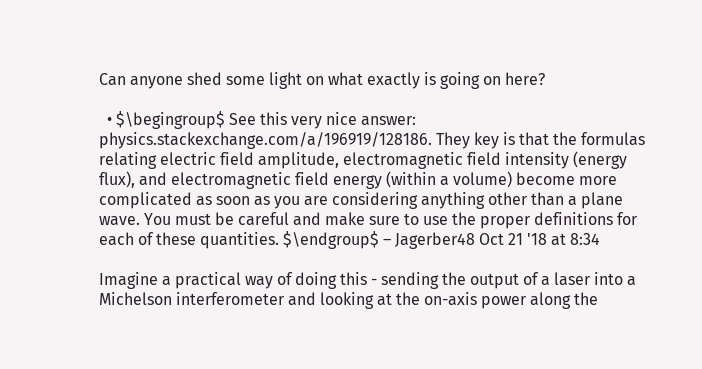Can anyone shed some light on what exactly is going on here?

  • $\begingroup$ See this very nice answer: physics.stackexchange.com/a/196919/128186. They key is that the formulas relating electric field amplitude, electromagnetic field intensity (energy flux), and electromagnetic field energy (within a volume) become more complicated as soon as you are considering anything other than a plane wave. You must be careful and make sure to use the proper definitions for each of these quantities. $\endgroup$ – Jagerber48 Oct 21 '18 at 8:34

Imagine a practical way of doing this - sending the output of a laser into a Michelson interferometer and looking at the on-axis power along the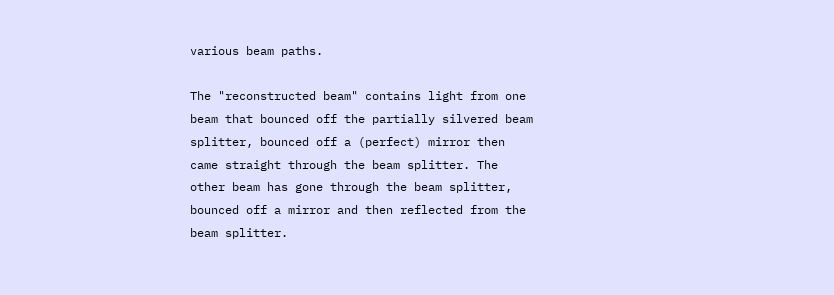various beam paths.

The "reconstructed beam" contains light from one beam that bounced off the partially silvered beam splitter, bounced off a (perfect) mirror then came straight through the beam splitter. The other beam has gone through the beam splitter, bounced off a mirror and then reflected from the beam splitter.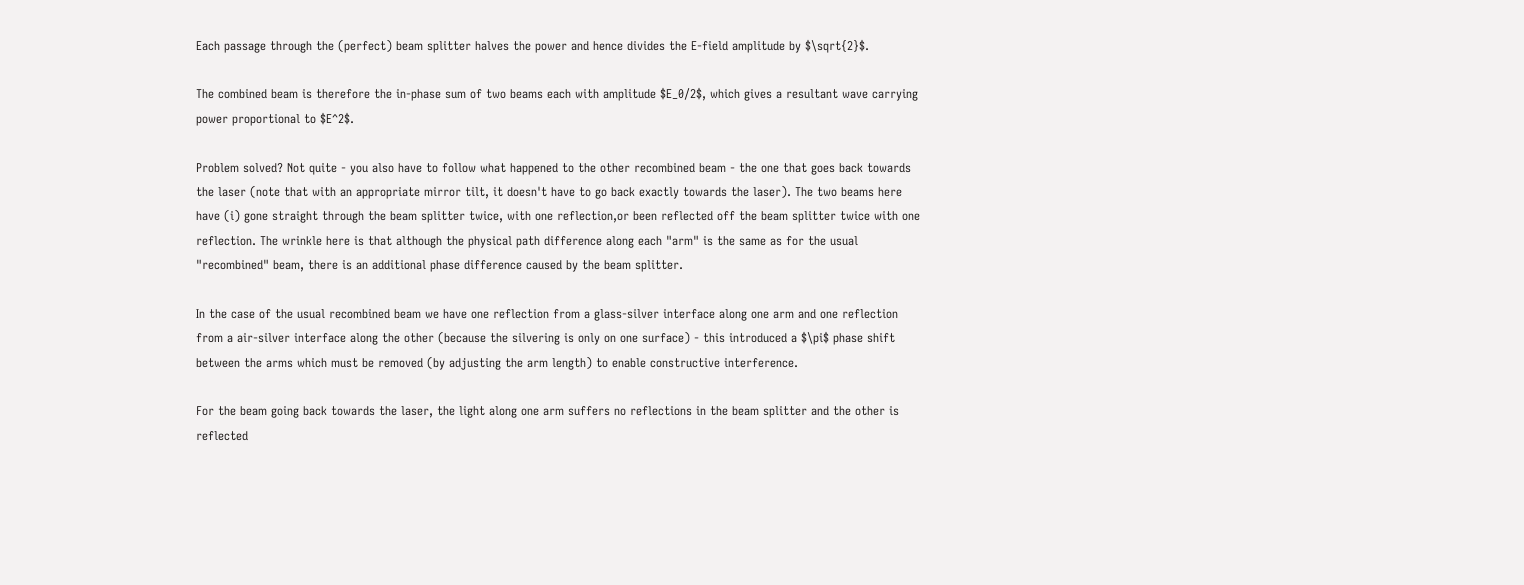Each passage through the (perfect) beam splitter halves the power and hence divides the E-field amplitude by $\sqrt{2}$.

The combined beam is therefore the in-phase sum of two beams each with amplitude $E_0/2$, which gives a resultant wave carrying power proportional to $E^2$.

Problem solved? Not quite - you also have to follow what happened to the other recombined beam - the one that goes back towards the laser (note that with an appropriate mirror tilt, it doesn't have to go back exactly towards the laser). The two beams here have (i) gone straight through the beam splitter twice, with one reflection,or been reflected off the beam splitter twice with one reflection. The wrinkle here is that although the physical path difference along each "arm" is the same as for the usual "recombined" beam, there is an additional phase difference caused by the beam splitter.

In the case of the usual recombined beam we have one reflection from a glass-silver interface along one arm and one reflection from a air-silver interface along the other (because the silvering is only on one surface) - this introduced a $\pi$ phase shift between the arms which must be removed (by adjusting the arm length) to enable constructive interference.

For the beam going back towards the laser, the light along one arm suffers no reflections in the beam splitter and the other is reflected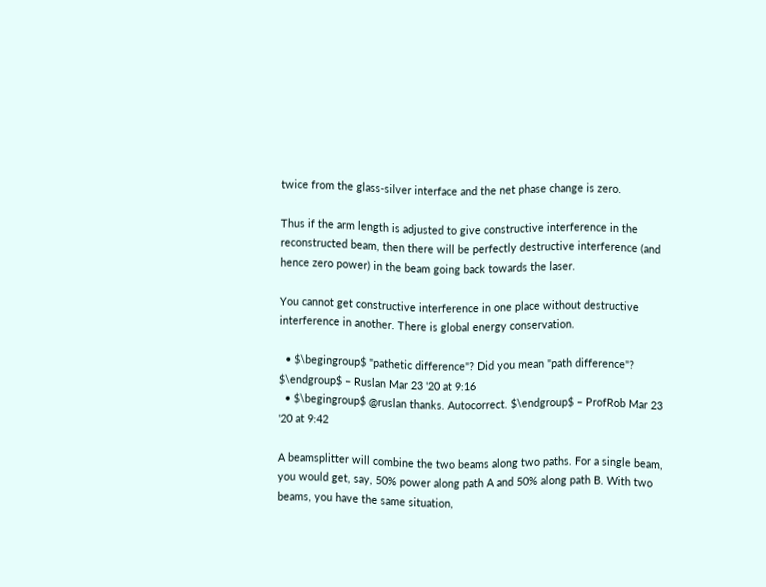twice from the glass-silver interface and the net phase change is zero.

Thus if the arm length is adjusted to give constructive interference in the reconstructed beam, then there will be perfectly destructive interference (and hence zero power) in the beam going back towards the laser.

You cannot get constructive interference in one place without destructive interference in another. There is global energy conservation.

  • $\begingroup$ "pathetic difference"? Did you mean "path difference"? $\endgroup$ – Ruslan Mar 23 '20 at 9:16
  • $\begingroup$ @ruslan thanks. Autocorrect. $\endgroup$ – ProfRob Mar 23 '20 at 9:42

A beamsplitter will combine the two beams along two paths. For a single beam, you would get, say, 50% power along path A and 50% along path B. With two beams, you have the same situation,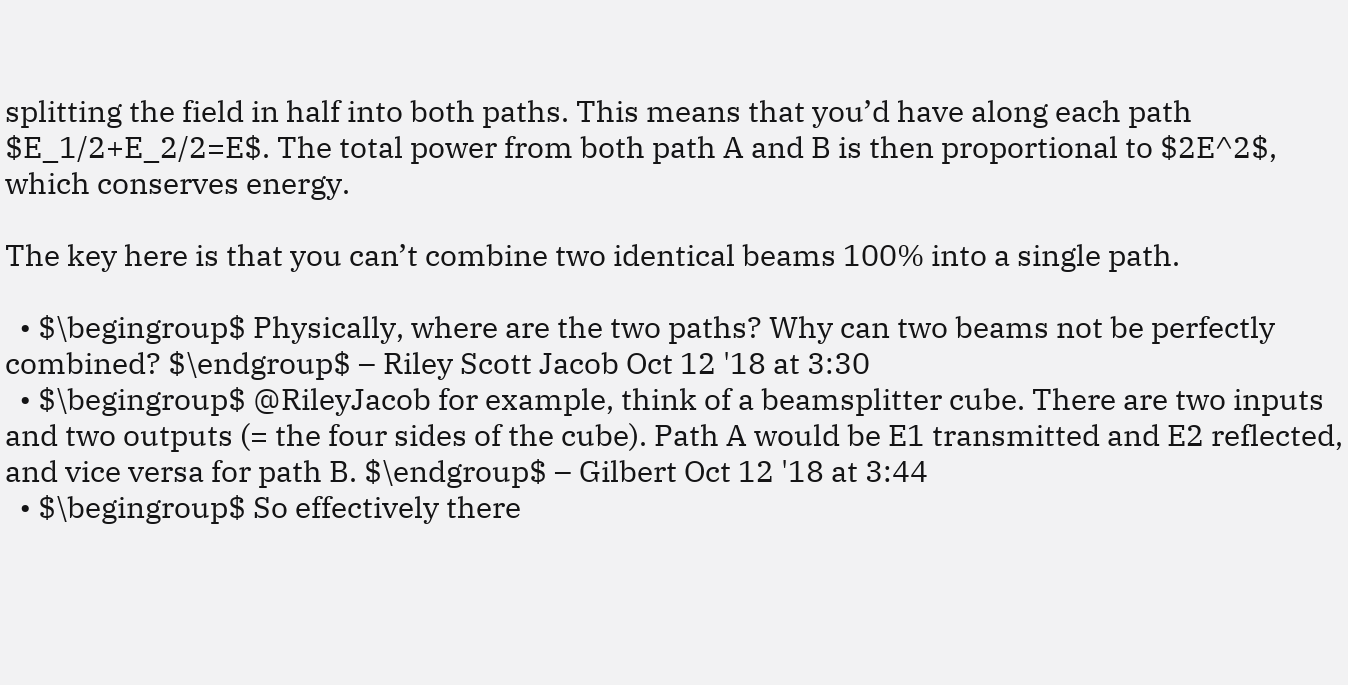splitting the field in half into both paths. This means that you’d have along each path $E_1/2+E_2/2=E$. The total power from both path A and B is then proportional to $2E^2$, which conserves energy.

The key here is that you can’t combine two identical beams 100% into a single path.

  • $\begingroup$ Physically, where are the two paths? Why can two beams not be perfectly combined? $\endgroup$ – Riley Scott Jacob Oct 12 '18 at 3:30
  • $\begingroup$ @RileyJacob for example, think of a beamsplitter cube. There are two inputs and two outputs (= the four sides of the cube). Path A would be E1 transmitted and E2 reflected, and vice versa for path B. $\endgroup$ – Gilbert Oct 12 '18 at 3:44
  • $\begingroup$ So effectively there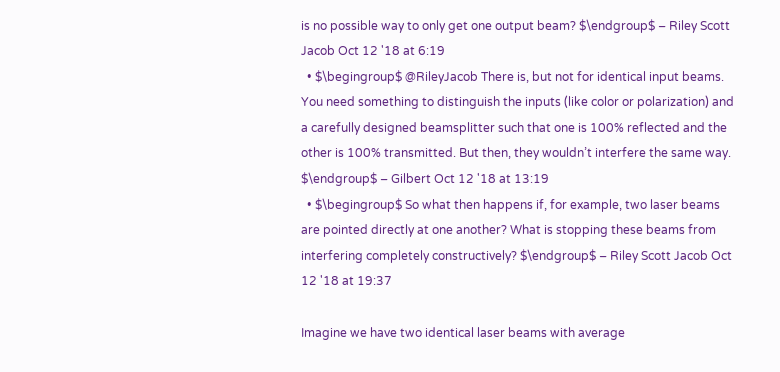is no possible way to only get one output beam? $\endgroup$ – Riley Scott Jacob Oct 12 '18 at 6:19
  • $\begingroup$ @RileyJacob There is, but not for identical input beams. You need something to distinguish the inputs (like color or polarization) and a carefully designed beamsplitter such that one is 100% reflected and the other is 100% transmitted. But then, they wouldn’t interfere the same way. $\endgroup$ – Gilbert Oct 12 '18 at 13:19
  • $\begingroup$ So what then happens if, for example, two laser beams are pointed directly at one another? What is stopping these beams from interfering completely constructively? $\endgroup$ – Riley Scott Jacob Oct 12 '18 at 19:37

Imagine we have two identical laser beams with average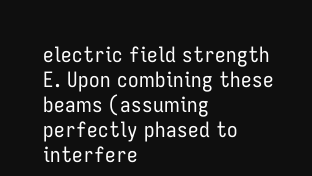electric field strength E. Upon combining these beams (assuming perfectly phased to interfere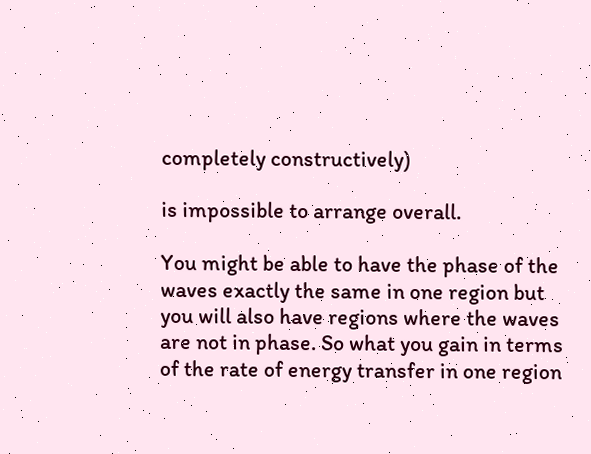completely constructively)

is impossible to arrange overall.

You might be able to have the phase of the waves exactly the same in one region but you will also have regions where the waves are not in phase. So what you gain in terms of the rate of energy transfer in one region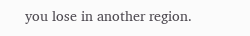you lose in another region.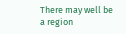There may well be a region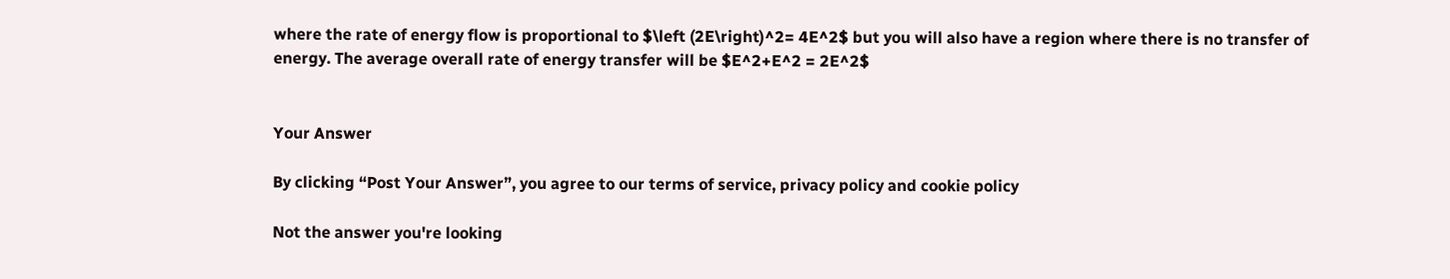where the rate of energy flow is proportional to $\left (2E\right)^2= 4E^2$ but you will also have a region where there is no transfer of energy. The average overall rate of energy transfer will be $E^2+E^2 = 2E^2$


Your Answer

By clicking “Post Your Answer”, you agree to our terms of service, privacy policy and cookie policy

Not the answer you're looking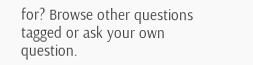for? Browse other questions tagged or ask your own question.